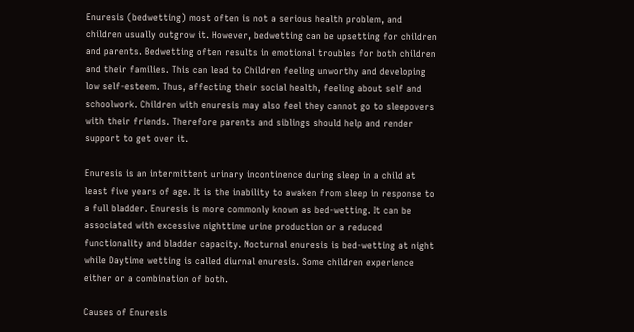Enuresis (bedwetting) most often is not a serious health problem, and children usually outgrow it. However, bedwetting can be upsetting for children and parents. Bedwetting often results in emotional troubles for both children and their families. This can lead to Children feeling unworthy and developing low self-esteem. Thus, affecting their social health, feeling about self and schoolwork. Children with enuresis may also feel they cannot go to sleepovers with their friends. Therefore parents and siblings should help and render support to get over it.

Enuresis is an intermittent urinary incontinence during sleep in a child at least five years of age. It is the inability to awaken from sleep in response to a full bladder. Enuresis is more commonly known as bed-wetting. It can be associated with excessive nighttime urine production or a reduced functionality and bladder capacity. Nocturnal enuresis is bed-wetting at night while Daytime wetting is called diurnal enuresis. Some children experience either or a combination of both.

Causes of Enuresis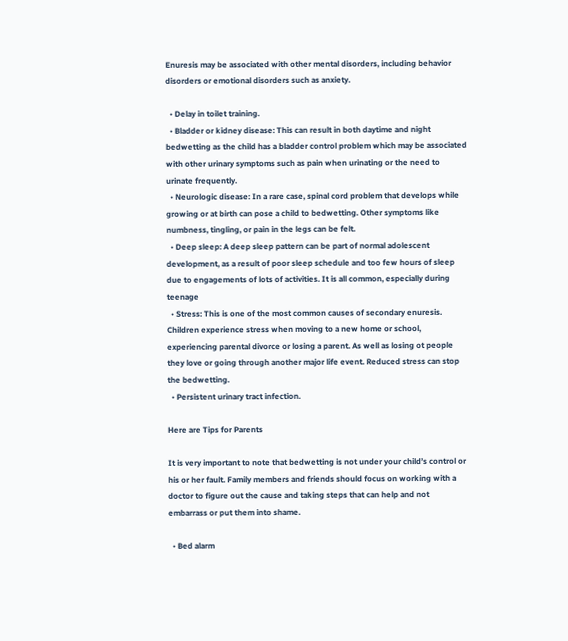Enuresis may be associated with other mental disorders, including behavior disorders or emotional disorders such as anxiety.

  • Delay in toilet training.
  • Bladder or kidney disease: This can result in both daytime and night bedwetting as the child has a bladder control problem which may be associated with other urinary symptoms such as pain when urinating or the need to urinate frequently.
  • Neurologic disease: In a rare case, spinal cord problem that develops while growing or at birth can pose a child to bedwetting. Other symptoms like numbness, tingling, or pain in the legs can be felt.
  • Deep sleep: A deep sleep pattern can be part of normal adolescent development, as a result of poor sleep schedule and too few hours of sleep due to engagements of lots of activities. It is all common, especially during teenage
  • Stress: This is one of the most common causes of secondary enuresis. Children experience stress when moving to a new home or school, experiencing parental divorce or losing a parent. As well as losing ot people they love or going through another major life event. Reduced stress can stop the bedwetting.
  • Persistent urinary tract infection.

Here are Tips for Parents

It is very important to note that bedwetting is not under your child’s control or his or her fault. Family members and friends should focus on working with a doctor to figure out the cause and taking steps that can help and not embarrass or put them into shame.

  • Bed alarm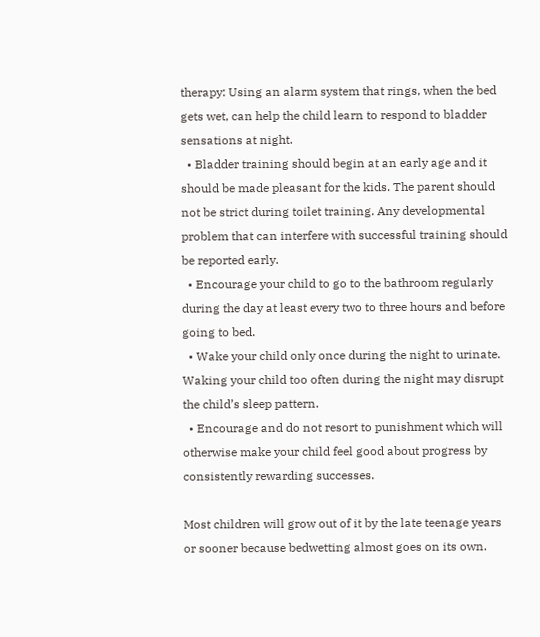therapy: Using an alarm system that rings, when the bed gets wet, can help the child learn to respond to bladder sensations at night.
  • Bladder training should begin at an early age and it should be made pleasant for the kids. The parent should not be strict during toilet training. Any developmental problem that can interfere with successful training should be reported early.
  • Encourage your child to go to the bathroom regularly during the day at least every two to three hours and before going to bed.
  • Wake your child only once during the night to urinate. Waking your child too often during the night may disrupt the child’s sleep pattern.
  • Encourage and do not resort to punishment which will otherwise make your child feel good about progress by consistently rewarding successes.

Most children will grow out of it by the late teenage years or sooner because bedwetting almost goes on its own.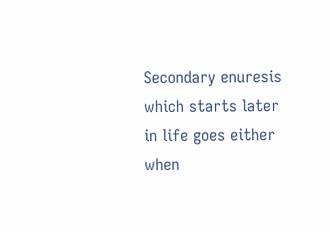Secondary enuresis which starts later in life goes either when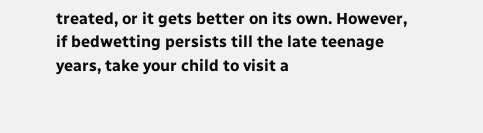treated, or it gets better on its own. However, if bedwetting persists till the late teenage years, take your child to visit a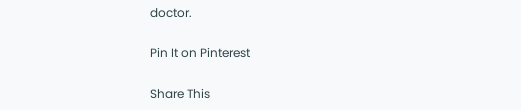doctor.

Pin It on Pinterest

Share This